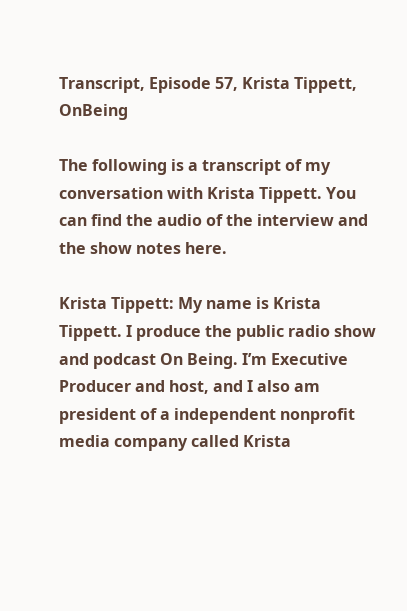Transcript, Episode 57, Krista Tippett, OnBeing

The following is a transcript of my conversation with Krista Tippett. You can find the audio of the interview and the show notes here.

Krista Tippett: My name is Krista Tippett. I produce the public radio show and podcast On Being. I’m Executive Producer and host, and I also am president of a independent nonprofit media company called Krista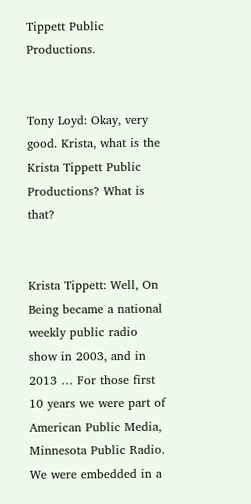Tippett Public Productions.


Tony Loyd: Okay, very good. Krista, what is the Krista Tippett Public Productions? What is that?


Krista Tippett: Well, On Being became a national weekly public radio show in 2003, and in 2013 … For those first 10 years we were part of American Public Media, Minnesota Public Radio. We were embedded in a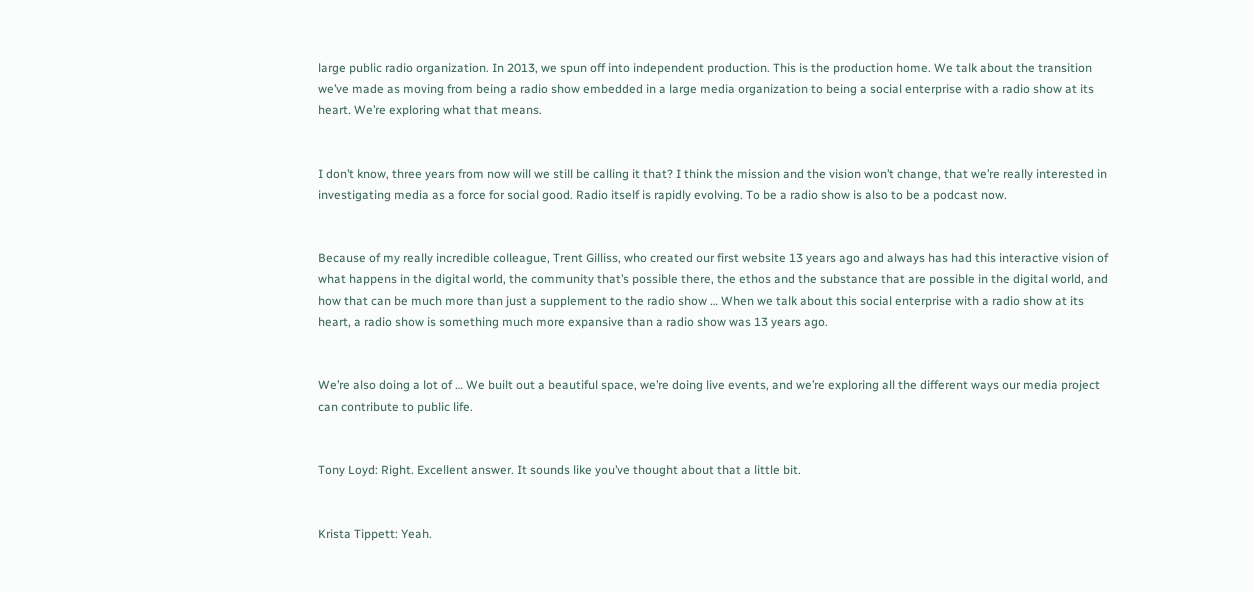large public radio organization. In 2013, we spun off into independent production. This is the production home. We talk about the transition we’ve made as moving from being a radio show embedded in a large media organization to being a social enterprise with a radio show at its heart. We’re exploring what that means.


I don’t know, three years from now will we still be calling it that? I think the mission and the vision won’t change, that we’re really interested in investigating media as a force for social good. Radio itself is rapidly evolving. To be a radio show is also to be a podcast now.


Because of my really incredible colleague, Trent Gilliss, who created our first website 13 years ago and always has had this interactive vision of what happens in the digital world, the community that’s possible there, the ethos and the substance that are possible in the digital world, and how that can be much more than just a supplement to the radio show … When we talk about this social enterprise with a radio show at its heart, a radio show is something much more expansive than a radio show was 13 years ago.


We’re also doing a lot of … We built out a beautiful space, we’re doing live events, and we’re exploring all the different ways our media project can contribute to public life.


Tony Loyd: Right. Excellent answer. It sounds like you’ve thought about that a little bit.


Krista Tippett: Yeah.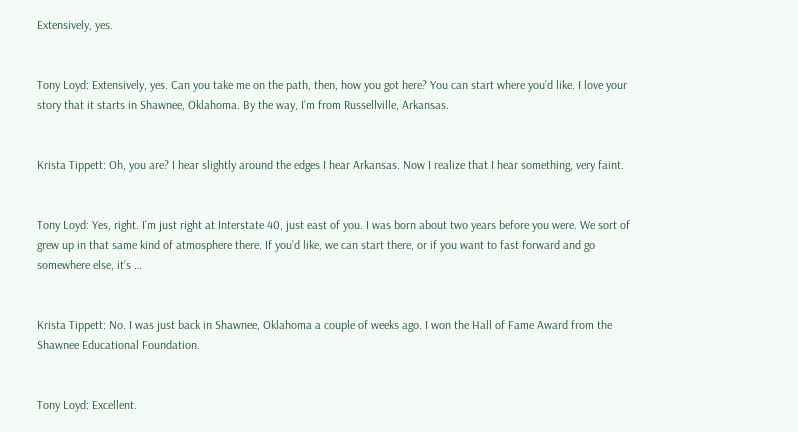Extensively, yes.


Tony Loyd: Extensively, yes. Can you take me on the path, then, how you got here? You can start where you’d like. I love your story that it starts in Shawnee, Oklahoma. By the way, I’m from Russellville, Arkansas.


Krista Tippett: Oh, you are? I hear slightly around the edges I hear Arkansas. Now I realize that I hear something, very faint.


Tony Loyd: Yes, right. I’m just right at Interstate 40, just east of you. I was born about two years before you were. We sort of grew up in that same kind of atmosphere there. If you’d like, we can start there, or if you want to fast forward and go somewhere else, it’s …


Krista Tippett: No. I was just back in Shawnee, Oklahoma a couple of weeks ago. I won the Hall of Fame Award from the Shawnee Educational Foundation.


Tony Loyd: Excellent.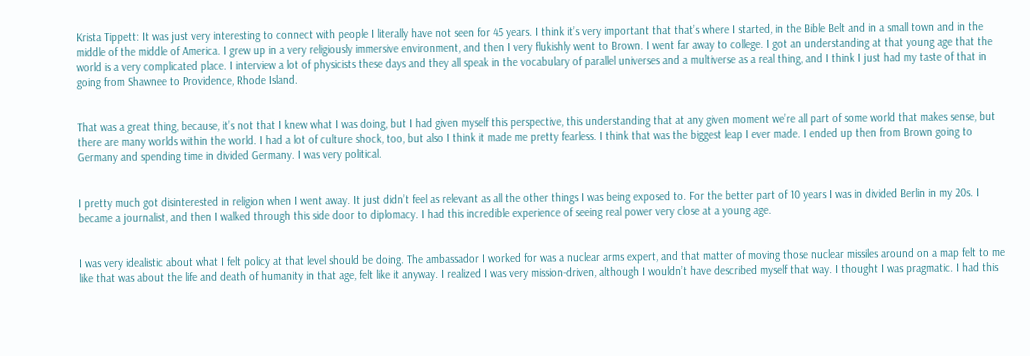Krista Tippett: It was just very interesting to connect with people I literally have not seen for 45 years. I think it’s very important that that’s where I started, in the Bible Belt and in a small town and in the middle of the middle of America. I grew up in a very religiously immersive environment, and then I very flukishly went to Brown. I went far away to college. I got an understanding at that young age that the world is a very complicated place. I interview a lot of physicists these days and they all speak in the vocabulary of parallel universes and a multiverse as a real thing, and I think I just had my taste of that in going from Shawnee to Providence, Rhode Island.


That was a great thing, because, it’s not that I knew what I was doing, but I had given myself this perspective, this understanding that at any given moment we’re all part of some world that makes sense, but there are many worlds within the world. I had a lot of culture shock, too, but also I think it made me pretty fearless. I think that was the biggest leap I ever made. I ended up then from Brown going to Germany and spending time in divided Germany. I was very political.


I pretty much got disinterested in religion when I went away. It just didn’t feel as relevant as all the other things I was being exposed to. For the better part of 10 years I was in divided Berlin in my 20s. I became a journalist, and then I walked through this side door to diplomacy. I had this incredible experience of seeing real power very close at a young age.


I was very idealistic about what I felt policy at that level should be doing. The ambassador I worked for was a nuclear arms expert, and that matter of moving those nuclear missiles around on a map felt to me like that was about the life and death of humanity in that age, felt like it anyway. I realized I was very mission-driven, although I wouldn’t have described myself that way. I thought I was pragmatic. I had this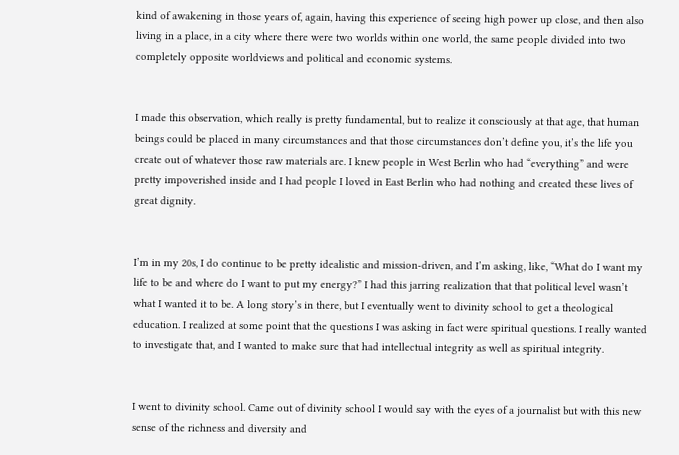kind of awakening in those years of, again, having this experience of seeing high power up close, and then also living in a place, in a city where there were two worlds within one world, the same people divided into two completely opposite worldviews and political and economic systems.


I made this observation, which really is pretty fundamental, but to realize it consciously at that age, that human beings could be placed in many circumstances and that those circumstances don’t define you, it’s the life you create out of whatever those raw materials are. I knew people in West Berlin who had “everything” and were pretty impoverished inside and I had people I loved in East Berlin who had nothing and created these lives of great dignity.


I’m in my 20s, I do continue to be pretty idealistic and mission-driven, and I’m asking, like, “What do I want my life to be and where do I want to put my energy?” I had this jarring realization that that political level wasn’t what I wanted it to be. A long story’s in there, but I eventually went to divinity school to get a theological education. I realized at some point that the questions I was asking in fact were spiritual questions. I really wanted to investigate that, and I wanted to make sure that had intellectual integrity as well as spiritual integrity.


I went to divinity school. Came out of divinity school I would say with the eyes of a journalist but with this new sense of the richness and diversity and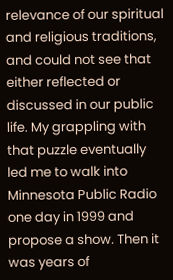relevance of our spiritual and religious traditions, and could not see that either reflected or discussed in our public life. My grappling with that puzzle eventually led me to walk into Minnesota Public Radio one day in 1999 and propose a show. Then it was years of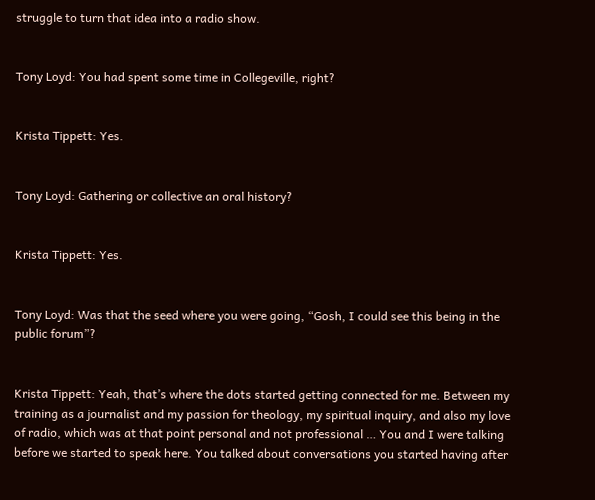struggle to turn that idea into a radio show.


Tony Loyd: You had spent some time in Collegeville, right?


Krista Tippett: Yes.


Tony Loyd: Gathering or collective an oral history?


Krista Tippett: Yes.


Tony Loyd: Was that the seed where you were going, “Gosh, I could see this being in the public forum”?


Krista Tippett: Yeah, that’s where the dots started getting connected for me. Between my training as a journalist and my passion for theology, my spiritual inquiry, and also my love of radio, which was at that point personal and not professional … You and I were talking before we started to speak here. You talked about conversations you started having after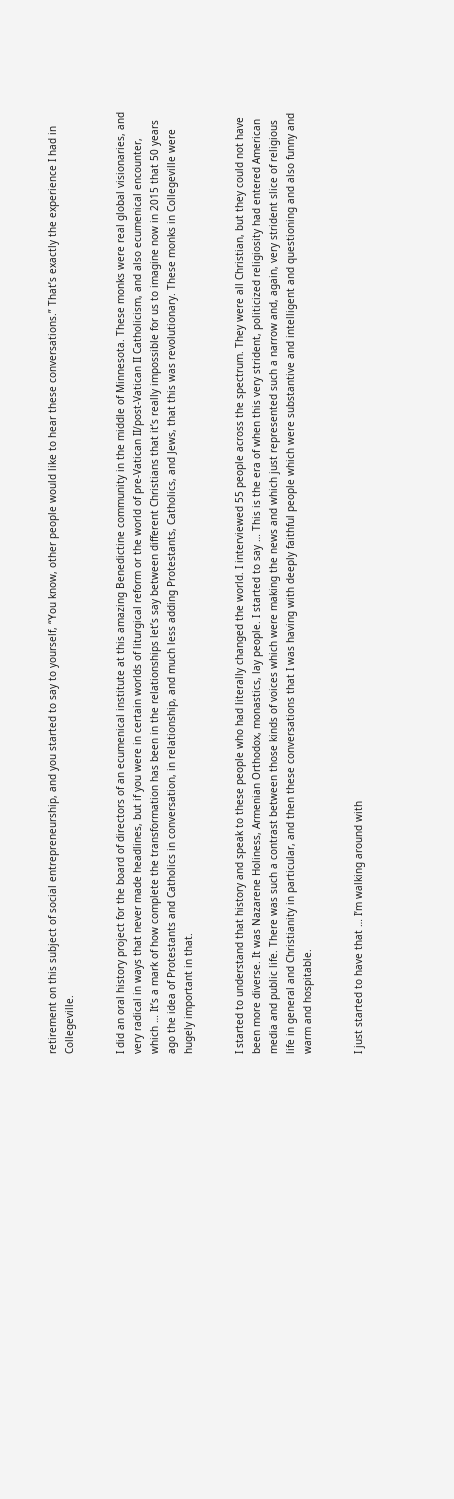retirement on this subject of social entrepreneurship, and you started to say to yourself, “You know, other people would like to hear these conversations.” That’s exactly the experience I had in Collegeville.


I did an oral history project for the board of directors of an ecumenical institute at this amazing Benedictine community in the middle of Minnesota. These monks were real global visionaries, and very radical in ways that never made headlines, but if you were in certain worlds of liturgical reform or the world of pre-Vatican II/post-Vatican II Catholicism, and also ecumenical encounter, which … It’s a mark of how complete the transformation has been in the relationships let’s say between different Christians that it’s really impossible for us to imagine now in 2015 that 50 years ago the idea of Protestants and Catholics in conversation, in relationship, and much less adding Protestants, Catholics, and Jews, that this was revolutionary. These monks in Collegeville were hugely important in that.


I started to understand that history and speak to these people who had literally changed the world. I interviewed 55 people across the spectrum. They were all Christian, but they could not have been more diverse. It was Nazarene Holiness, Armenian Orthodox, monastics, lay people. I started to say … This is the era of when this very strident, politicized religiosity had entered American media and public life. There was such a contrast between those kinds of voices which were making the news and which just represented such a narrow and, again, very strident slice of religious life in general and Christianity in particular, and then these conversations that I was having with deeply faithful people which were substantive and intelligent and questioning and also funny and warm and hospitable.


I just started to have that … I’m walking around with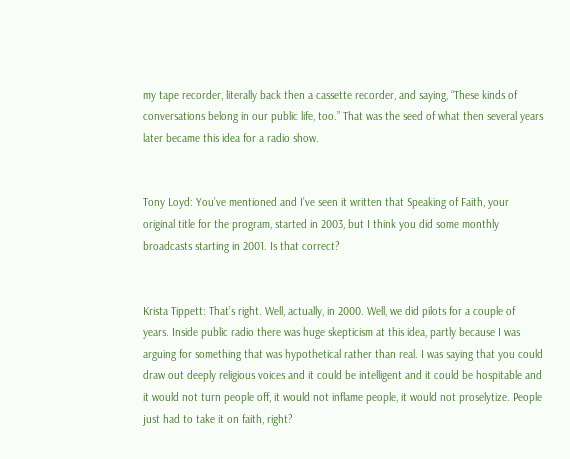my tape recorder, literally back then a cassette recorder, and saying, “These kinds of conversations belong in our public life, too.” That was the seed of what then several years later became this idea for a radio show.


Tony Loyd: You’ve mentioned and I’ve seen it written that Speaking of Faith, your original title for the program, started in 2003, but I think you did some monthly broadcasts starting in 2001. Is that correct?


Krista Tippett: That’s right. Well, actually, in 2000. Well, we did pilots for a couple of years. Inside public radio there was huge skepticism at this idea, partly because I was arguing for something that was hypothetical rather than real. I was saying that you could draw out deeply religious voices and it could be intelligent and it could be hospitable and it would not turn people off, it would not inflame people, it would not proselytize. People just had to take it on faith, right?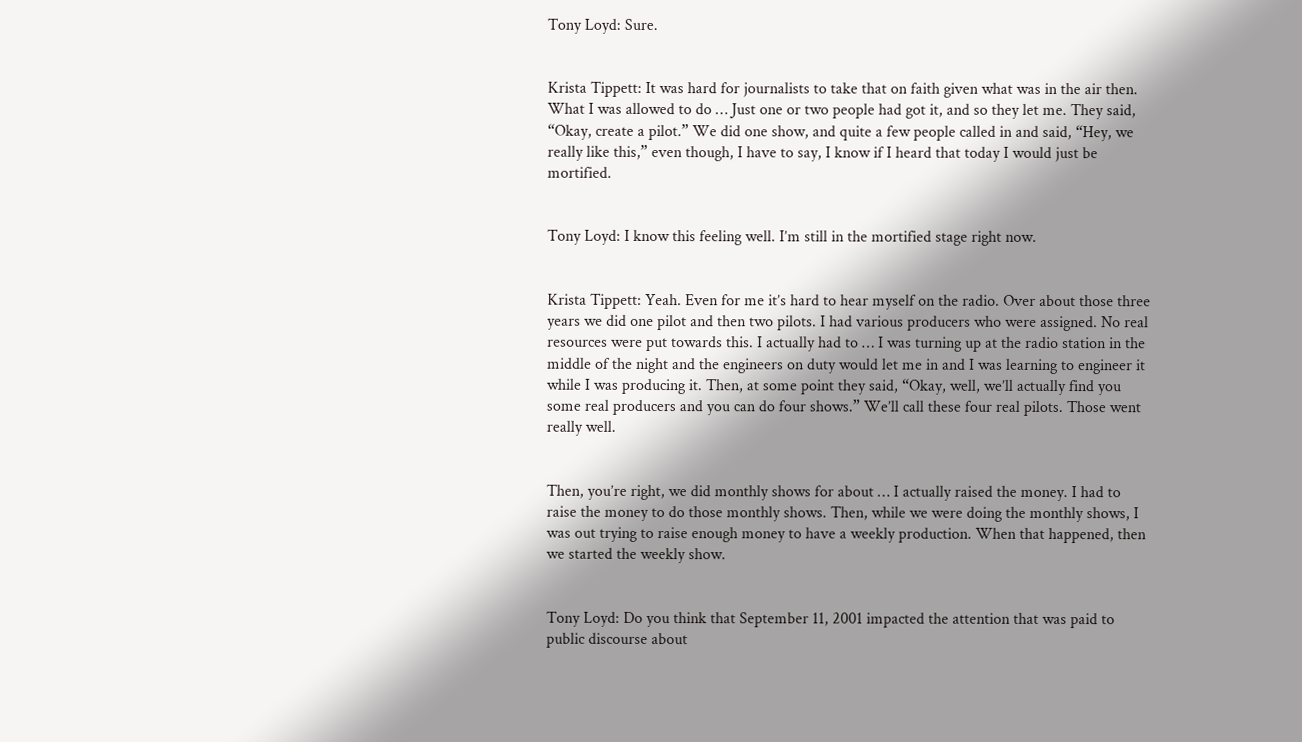Tony Loyd: Sure.


Krista Tippett: It was hard for journalists to take that on faith given what was in the air then. What I was allowed to do … Just one or two people had got it, and so they let me. They said, “Okay, create a pilot.” We did one show, and quite a few people called in and said, “Hey, we really like this,” even though, I have to say, I know if I heard that today I would just be mortified.


Tony Loyd: I know this feeling well. I’m still in the mortified stage right now.


Krista Tippett: Yeah. Even for me it’s hard to hear myself on the radio. Over about those three years we did one pilot and then two pilots. I had various producers who were assigned. No real resources were put towards this. I actually had to … I was turning up at the radio station in the middle of the night and the engineers on duty would let me in and I was learning to engineer it while I was producing it. Then, at some point they said, “Okay, well, we’ll actually find you some real producers and you can do four shows.” We’ll call these four real pilots. Those went really well.


Then, you’re right, we did monthly shows for about … I actually raised the money. I had to raise the money to do those monthly shows. Then, while we were doing the monthly shows, I was out trying to raise enough money to have a weekly production. When that happened, then we started the weekly show.


Tony Loyd: Do you think that September 11, 2001 impacted the attention that was paid to public discourse about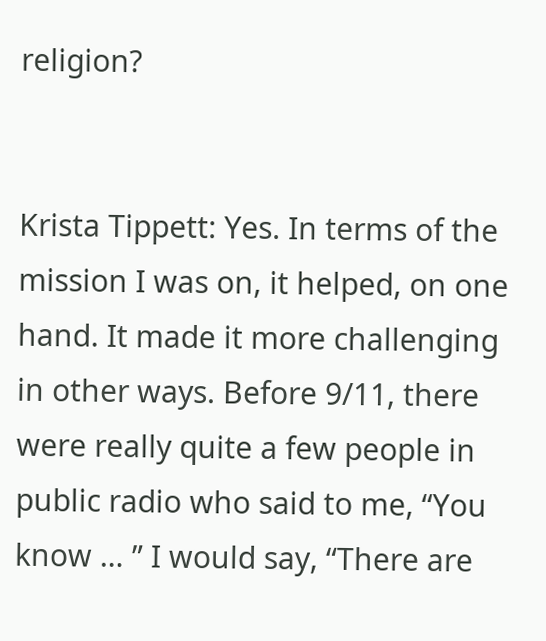religion?


Krista Tippett: Yes. In terms of the mission I was on, it helped, on one hand. It made it more challenging in other ways. Before 9/11, there were really quite a few people in public radio who said to me, “You know … ” I would say, “There are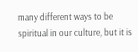many different ways to be spiritual in our culture, but it is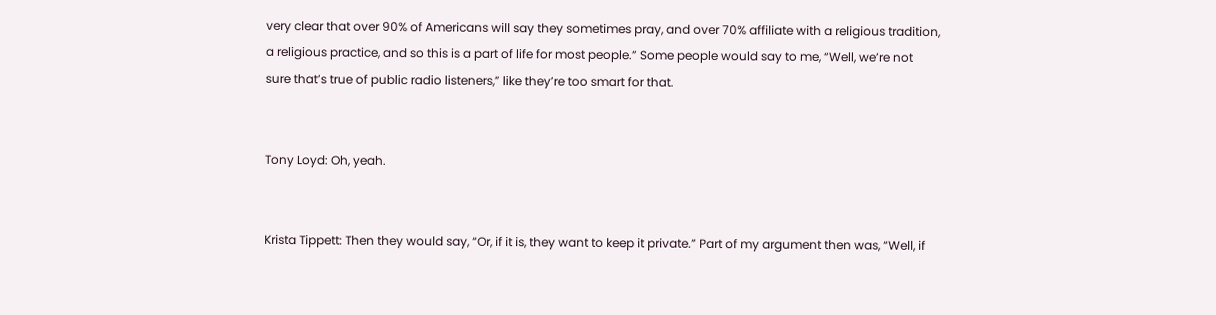very clear that over 90% of Americans will say they sometimes pray, and over 70% affiliate with a religious tradition, a religious practice, and so this is a part of life for most people.” Some people would say to me, “Well, we’re not sure that’s true of public radio listeners,” like they’re too smart for that.


Tony Loyd: Oh, yeah.


Krista Tippett: Then they would say, “Or, if it is, they want to keep it private.” Part of my argument then was, “Well, if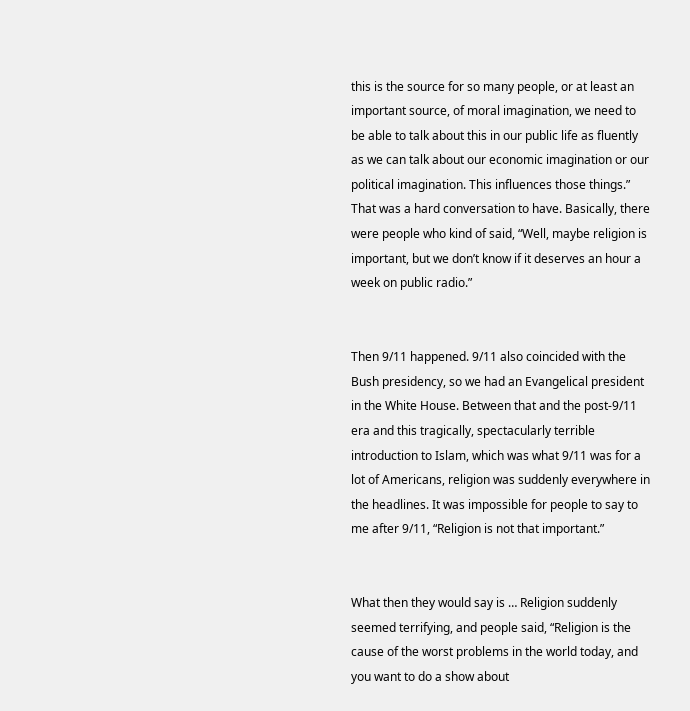this is the source for so many people, or at least an important source, of moral imagination, we need to be able to talk about this in our public life as fluently as we can talk about our economic imagination or our political imagination. This influences those things.” That was a hard conversation to have. Basically, there were people who kind of said, “Well, maybe religion is important, but we don’t know if it deserves an hour a week on public radio.”


Then 9/11 happened. 9/11 also coincided with the Bush presidency, so we had an Evangelical president in the White House. Between that and the post-9/11 era and this tragically, spectacularly terrible introduction to Islam, which was what 9/11 was for a lot of Americans, religion was suddenly everywhere in the headlines. It was impossible for people to say to me after 9/11, “Religion is not that important.”


What then they would say is … Religion suddenly seemed terrifying, and people said, “Religion is the cause of the worst problems in the world today, and you want to do a show about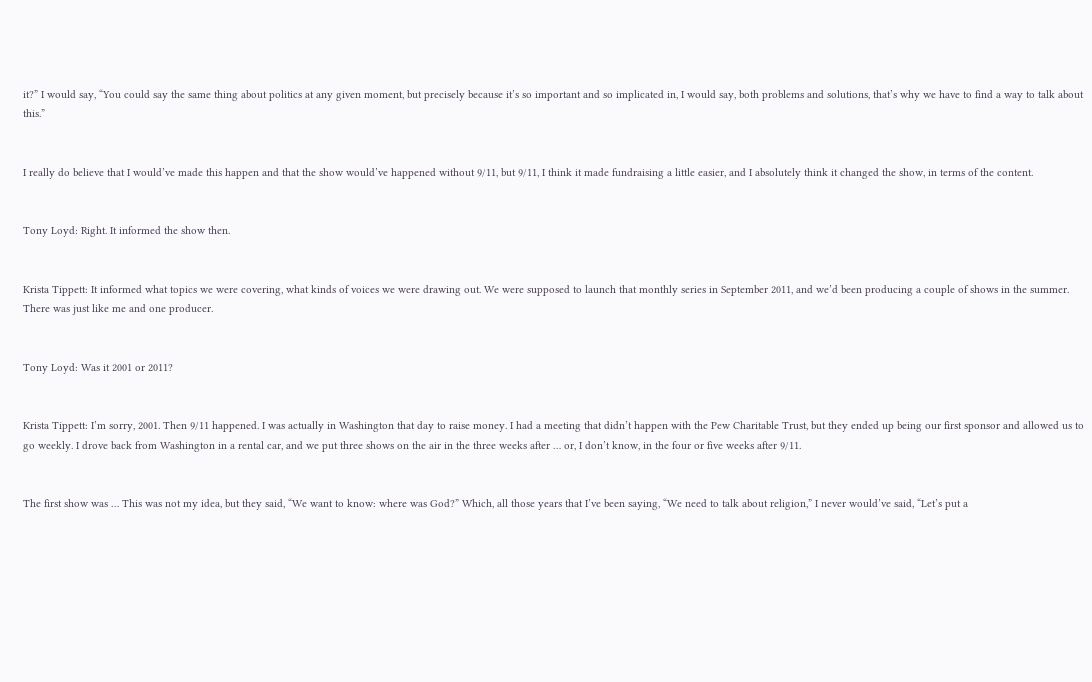it?” I would say, “You could say the same thing about politics at any given moment, but precisely because it’s so important and so implicated in, I would say, both problems and solutions, that’s why we have to find a way to talk about this.”


I really do believe that I would’ve made this happen and that the show would’ve happened without 9/11, but 9/11, I think it made fundraising a little easier, and I absolutely think it changed the show, in terms of the content.


Tony Loyd: Right. It informed the show then.


Krista Tippett: It informed what topics we were covering, what kinds of voices we were drawing out. We were supposed to launch that monthly series in September 2011, and we’d been producing a couple of shows in the summer. There was just like me and one producer.


Tony Loyd: Was it 2001 or 2011?


Krista Tippett: I’m sorry, 2001. Then 9/11 happened. I was actually in Washington that day to raise money. I had a meeting that didn’t happen with the Pew Charitable Trust, but they ended up being our first sponsor and allowed us to go weekly. I drove back from Washington in a rental car, and we put three shows on the air in the three weeks after … or, I don’t know, in the four or five weeks after 9/11.


The first show was … This was not my idea, but they said, “We want to know: where was God?” Which, all those years that I’ve been saying, “We need to talk about religion,” I never would’ve said, “Let’s put a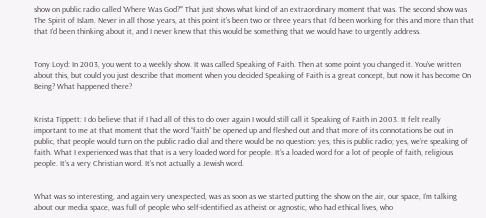show on public radio called ‘Where Was God?'” That just shows what kind of an extraordinary moment that was. The second show was The Spirit of Islam. Never in all those years, at this point it’s been two or three years that I’d been working for this and more than that that I’d been thinking about it, and I never knew that this would be something that we would have to urgently address.


Tony Loyd: In 2003, you went to a weekly show. It was called Speaking of Faith. Then at some point you changed it. You’ve written about this, but could you just describe that moment when you decided Speaking of Faith is a great concept, but now it has become On Being? What happened there?


Krista Tippett: I do believe that if I had all of this to do over again I would still call it Speaking of Faith in 2003. It felt really important to me at that moment that the word “faith” be opened up and fleshed out and that more of its connotations be out in public, that people would turn on the public radio dial and there would be no question: yes, this is public radio; yes, we’re speaking of faith. What I experienced was that that is a very loaded word for people. It’s a loaded word for a lot of people of faith, religious people. It’s a very Christian word. It’s not actually a Jewish word.


What was so interesting, and again very unexpected, was as soon as we started putting the show on the air, our space, I’m talking about our media space, was full of people who self-identified as atheist or agnostic, who had ethical lives, who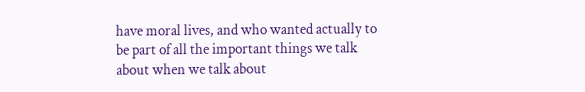have moral lives, and who wanted actually to be part of all the important things we talk about when we talk about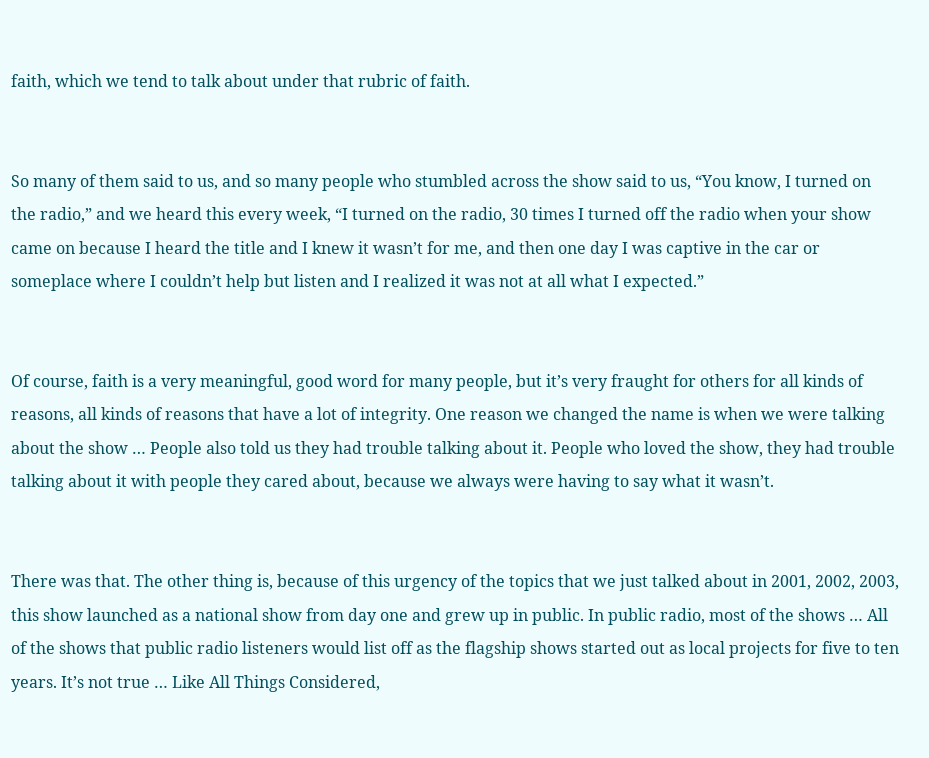faith, which we tend to talk about under that rubric of faith.


So many of them said to us, and so many people who stumbled across the show said to us, “You know, I turned on the radio,” and we heard this every week, “I turned on the radio, 30 times I turned off the radio when your show came on because I heard the title and I knew it wasn’t for me, and then one day I was captive in the car or someplace where I couldn’t help but listen and I realized it was not at all what I expected.”


Of course, faith is a very meaningful, good word for many people, but it’s very fraught for others for all kinds of reasons, all kinds of reasons that have a lot of integrity. One reason we changed the name is when we were talking about the show … People also told us they had trouble talking about it. People who loved the show, they had trouble talking about it with people they cared about, because we always were having to say what it wasn’t.


There was that. The other thing is, because of this urgency of the topics that we just talked about in 2001, 2002, 2003, this show launched as a national show from day one and grew up in public. In public radio, most of the shows … All of the shows that public radio listeners would list off as the flagship shows started out as local projects for five to ten years. It’s not true … Like All Things Considered,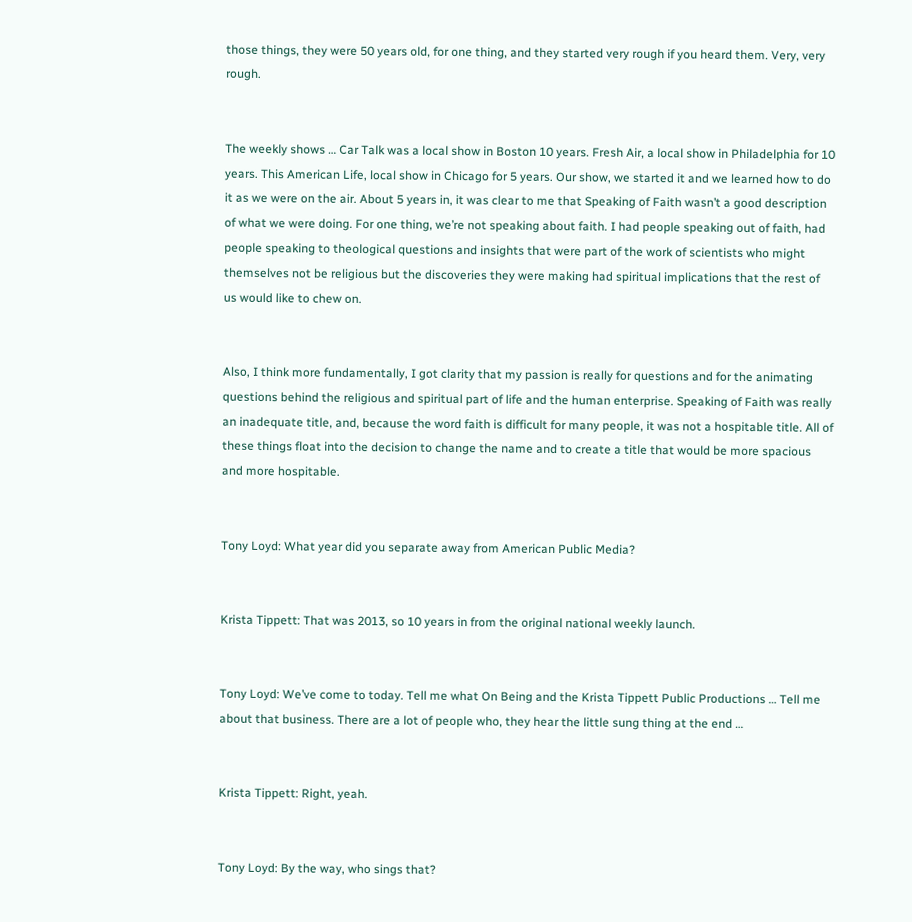those things, they were 50 years old, for one thing, and they started very rough if you heard them. Very, very rough.


The weekly shows … Car Talk was a local show in Boston 10 years. Fresh Air, a local show in Philadelphia for 10 years. This American Life, local show in Chicago for 5 years. Our show, we started it and we learned how to do it as we were on the air. About 5 years in, it was clear to me that Speaking of Faith wasn’t a good description of what we were doing. For one thing, we’re not speaking about faith. I had people speaking out of faith, had people speaking to theological questions and insights that were part of the work of scientists who might themselves not be religious but the discoveries they were making had spiritual implications that the rest of us would like to chew on.


Also, I think more fundamentally, I got clarity that my passion is really for questions and for the animating questions behind the religious and spiritual part of life and the human enterprise. Speaking of Faith was really an inadequate title, and, because the word faith is difficult for many people, it was not a hospitable title. All of these things float into the decision to change the name and to create a title that would be more spacious and more hospitable.


Tony Loyd: What year did you separate away from American Public Media?


Krista Tippett: That was 2013, so 10 years in from the original national weekly launch.


Tony Loyd: We’ve come to today. Tell me what On Being and the Krista Tippett Public Productions … Tell me about that business. There are a lot of people who, they hear the little sung thing at the end …


Krista Tippett: Right, yeah.


Tony Loyd: By the way, who sings that?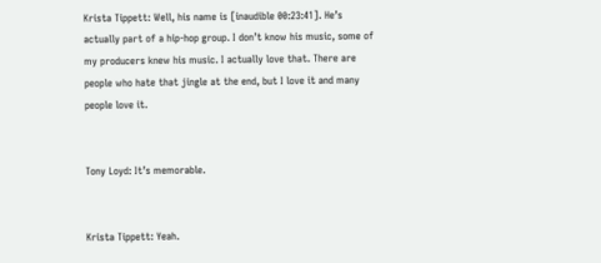Krista Tippett: Well, his name is [inaudible 00:23:41]. He’s actually part of a hip-hop group. I don’t know his music, some of my producers knew his music. I actually love that. There are people who hate that jingle at the end, but I love it and many people love it.


Tony Loyd: It’s memorable.


Krista Tippett: Yeah.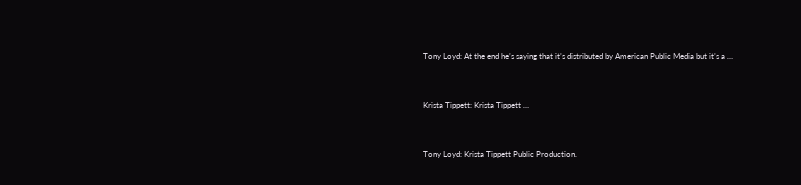Tony Loyd: At the end he’s saying that it’s distributed by American Public Media but it’s a …


Krista Tippett: Krista Tippett …


Tony Loyd: Krista Tippett Public Production.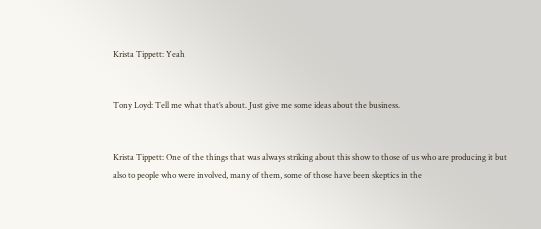Krista Tippett: Yeah


Tony Loyd: Tell me what that’s about. Just give me some ideas about the business.


Krista Tippett: One of the things that was always striking about this show to those of us who are producing it but also to people who were involved, many of them, some of those have been skeptics in the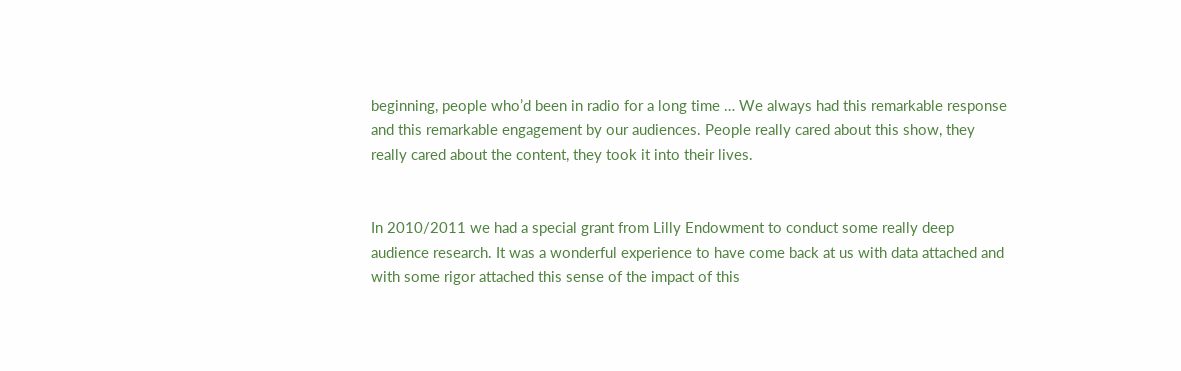beginning, people who’d been in radio for a long time … We always had this remarkable response and this remarkable engagement by our audiences. People really cared about this show, they really cared about the content, they took it into their lives.


In 2010/2011 we had a special grant from Lilly Endowment to conduct some really deep audience research. It was a wonderful experience to have come back at us with data attached and with some rigor attached this sense of the impact of this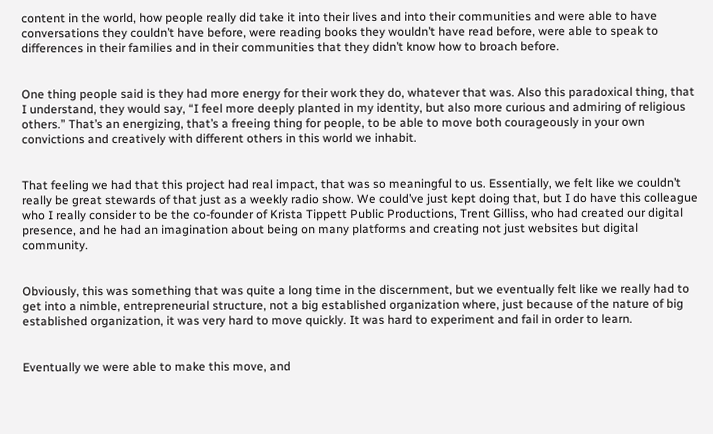content in the world, how people really did take it into their lives and into their communities and were able to have conversations they couldn’t have before, were reading books they wouldn’t have read before, were able to speak to differences in their families and in their communities that they didn’t know how to broach before.


One thing people said is they had more energy for their work they do, whatever that was. Also this paradoxical thing, that I understand, they would say, “I feel more deeply planted in my identity, but also more curious and admiring of religious others.” That’s an energizing, that’s a freeing thing for people, to be able to move both courageously in your own convictions and creatively with different others in this world we inhabit.


That feeling we had that this project had real impact, that was so meaningful to us. Essentially, we felt like we couldn’t really be great stewards of that just as a weekly radio show. We could’ve just kept doing that, but I do have this colleague who I really consider to be the co-founder of Krista Tippett Public Productions, Trent Gilliss, who had created our digital presence, and he had an imagination about being on many platforms and creating not just websites but digital community.


Obviously, this was something that was quite a long time in the discernment, but we eventually felt like we really had to get into a nimble, entrepreneurial structure, not a big established organization where, just because of the nature of big established organization, it was very hard to move quickly. It was hard to experiment and fail in order to learn.


Eventually we were able to make this move, and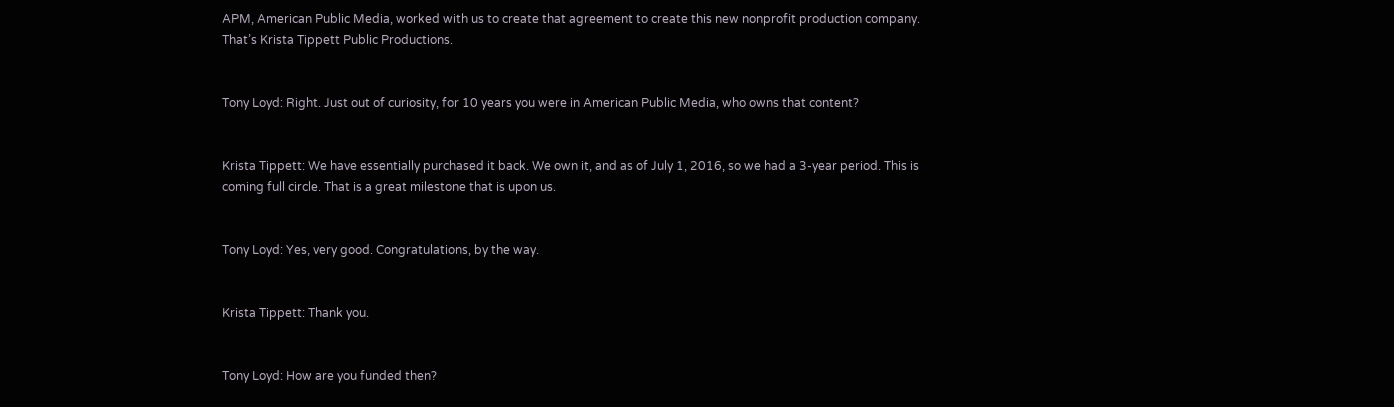APM, American Public Media, worked with us to create that agreement to create this new nonprofit production company. That’s Krista Tippett Public Productions.


Tony Loyd: Right. Just out of curiosity, for 10 years you were in American Public Media, who owns that content?


Krista Tippett: We have essentially purchased it back. We own it, and as of July 1, 2016, so we had a 3-year period. This is coming full circle. That is a great milestone that is upon us.


Tony Loyd: Yes, very good. Congratulations, by the way.


Krista Tippett: Thank you.


Tony Loyd: How are you funded then?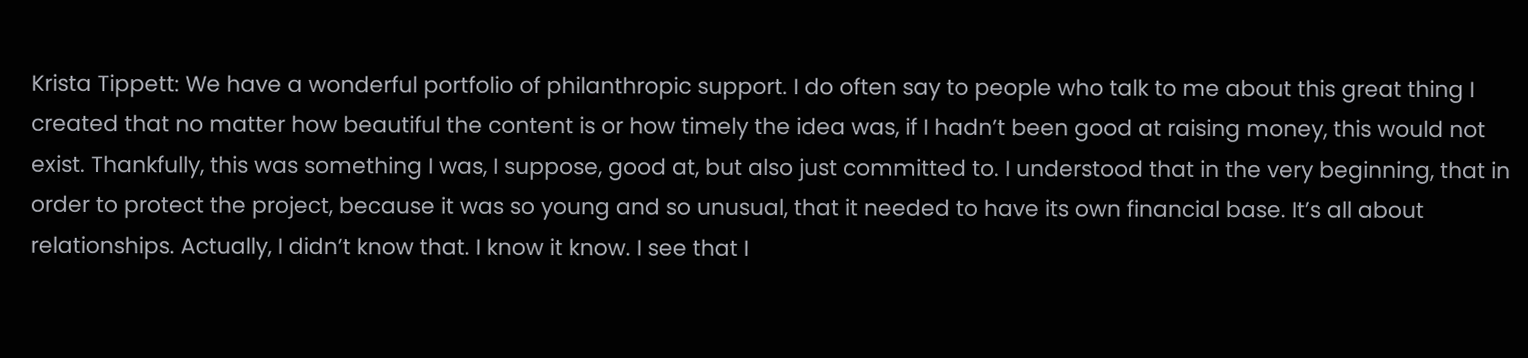Krista Tippett: We have a wonderful portfolio of philanthropic support. I do often say to people who talk to me about this great thing I created that no matter how beautiful the content is or how timely the idea was, if I hadn’t been good at raising money, this would not exist. Thankfully, this was something I was, I suppose, good at, but also just committed to. I understood that in the very beginning, that in order to protect the project, because it was so young and so unusual, that it needed to have its own financial base. It’s all about relationships. Actually, I didn’t know that. I know it know. I see that I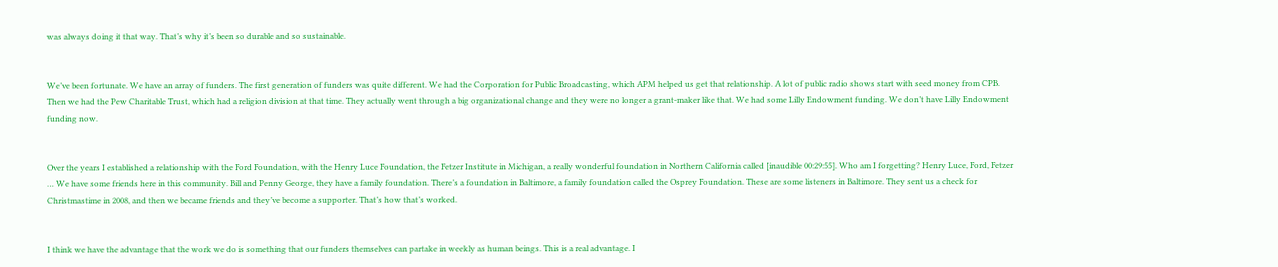was always doing it that way. That’s why it’s been so durable and so sustainable.


We’ve been fortunate. We have an array of funders. The first generation of funders was quite different. We had the Corporation for Public Broadcasting, which APM helped us get that relationship. A lot of public radio shows start with seed money from CPB. Then we had the Pew Charitable Trust, which had a religion division at that time. They actually went through a big organizational change and they were no longer a grant-maker like that. We had some Lilly Endowment funding. We don’t have Lilly Endowment funding now.


Over the years I established a relationship with the Ford Foundation, with the Henry Luce Foundation, the Fetzer Institute in Michigan, a really wonderful foundation in Northern California called [inaudible 00:29:55]. Who am I forgetting? Henry Luce, Ford, Fetzer … We have some friends here in this community. Bill and Penny George, they have a family foundation. There’s a foundation in Baltimore, a family foundation called the Osprey Foundation. These are some listeners in Baltimore. They sent us a check for Christmastime in 2008, and then we became friends and they’ve become a supporter. That’s how that’s worked.


I think we have the advantage that the work we do is something that our funders themselves can partake in weekly as human beings. This is a real advantage. I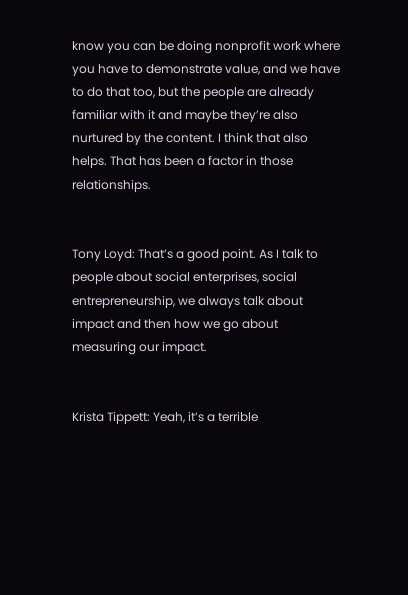know you can be doing nonprofit work where you have to demonstrate value, and we have to do that too, but the people are already familiar with it and maybe they’re also nurtured by the content. I think that also helps. That has been a factor in those relationships.


Tony Loyd: That’s a good point. As I talk to people about social enterprises, social entrepreneurship, we always talk about impact and then how we go about measuring our impact.


Krista Tippett: Yeah, it’s a terrible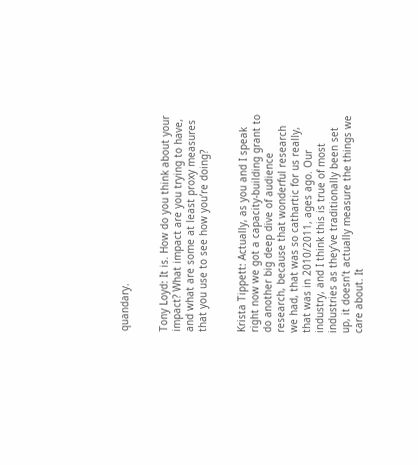quandary.


Tony Loyd: It is. How do you think about your impact? What impact are you trying to have, and what are some at least proxy measures that you use to see how you’re doing?


Krista Tippett: Actually, as you and I speak right now we got a capacity-building grant to do another big deep dive of audience research, because that wonderful research we had, that was so cathartic for us really, that was in 2010/2011, ages ago. Our industry, and I think this is true of most industries as they’ve traditionally been set up, it doesn’t actually measure the things we care about. It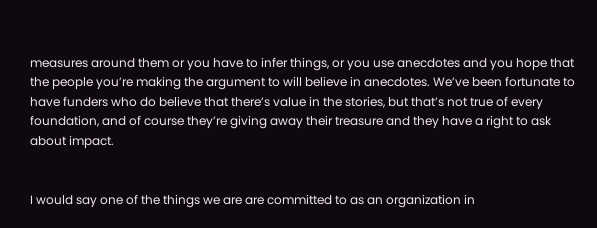measures around them or you have to infer things, or you use anecdotes and you hope that the people you’re making the argument to will believe in anecdotes. We’ve been fortunate to have funders who do believe that there’s value in the stories, but that’s not true of every foundation, and of course they’re giving away their treasure and they have a right to ask about impact.


I would say one of the things we are are committed to as an organization in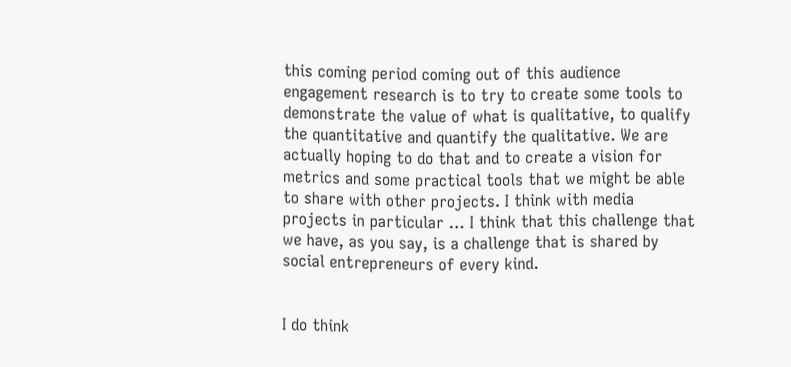this coming period coming out of this audience engagement research is to try to create some tools to demonstrate the value of what is qualitative, to qualify the quantitative and quantify the qualitative. We are actually hoping to do that and to create a vision for metrics and some practical tools that we might be able to share with other projects. I think with media projects in particular … I think that this challenge that we have, as you say, is a challenge that is shared by social entrepreneurs of every kind.


I do think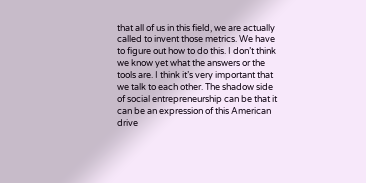that all of us in this field, we are actually called to invent those metrics. We have to figure out how to do this. I don’t think we know yet what the answers or the tools are. I think it’s very important that we talk to each other. The shadow side of social entrepreneurship can be that it can be an expression of this American drive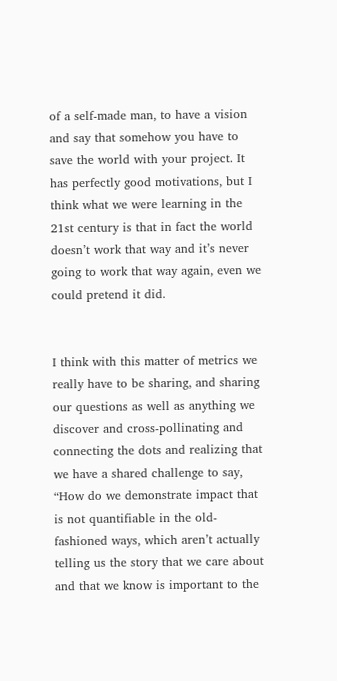of a self-made man, to have a vision and say that somehow you have to save the world with your project. It has perfectly good motivations, but I think what we were learning in the 21st century is that in fact the world doesn’t work that way and it’s never going to work that way again, even we could pretend it did.


I think with this matter of metrics we really have to be sharing, and sharing our questions as well as anything we discover and cross-pollinating and connecting the dots and realizing that we have a shared challenge to say, “How do we demonstrate impact that is not quantifiable in the old-fashioned ways, which aren’t actually telling us the story that we care about and that we know is important to the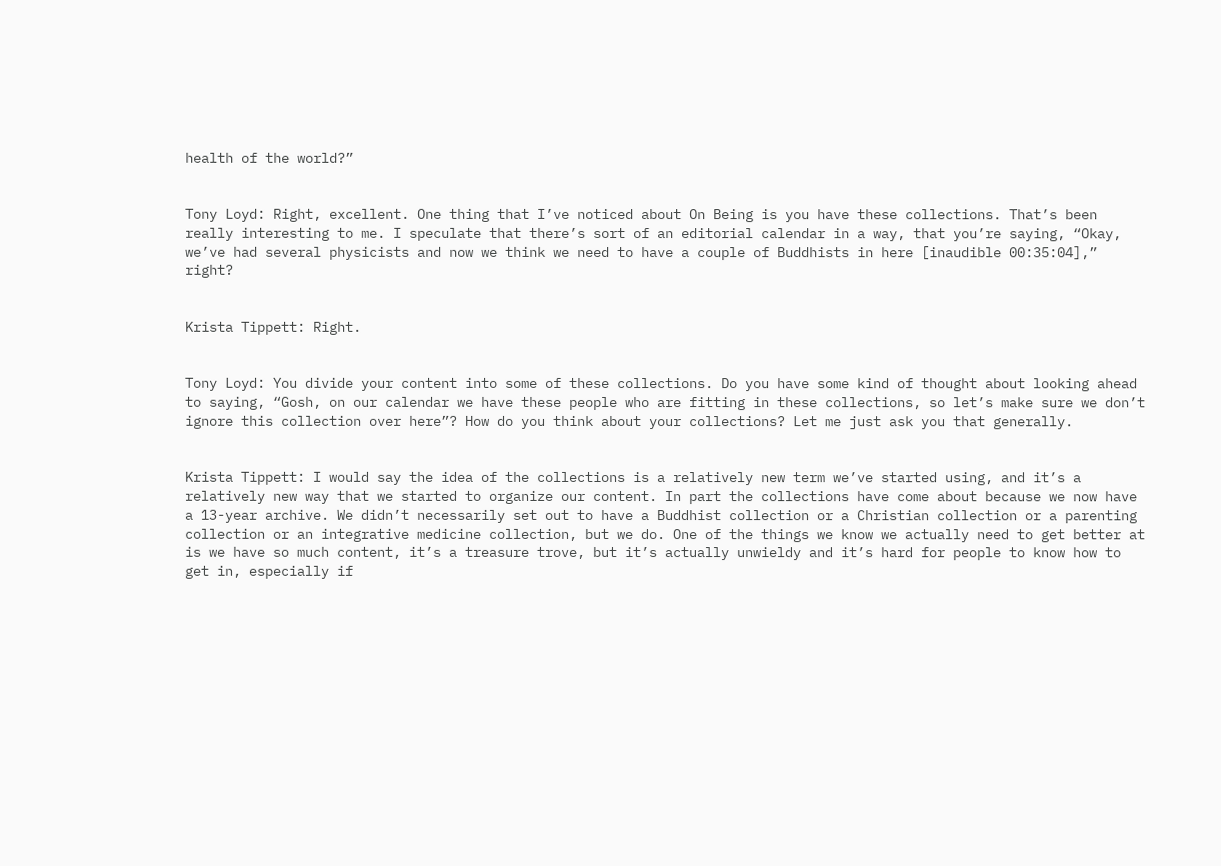health of the world?”


Tony Loyd: Right, excellent. One thing that I’ve noticed about On Being is you have these collections. That’s been really interesting to me. I speculate that there’s sort of an editorial calendar in a way, that you’re saying, “Okay, we’ve had several physicists and now we think we need to have a couple of Buddhists in here [inaudible 00:35:04],” right?


Krista Tippett: Right.


Tony Loyd: You divide your content into some of these collections. Do you have some kind of thought about looking ahead to saying, “Gosh, on our calendar we have these people who are fitting in these collections, so let’s make sure we don’t ignore this collection over here”? How do you think about your collections? Let me just ask you that generally.


Krista Tippett: I would say the idea of the collections is a relatively new term we’ve started using, and it’s a relatively new way that we started to organize our content. In part the collections have come about because we now have a 13-year archive. We didn’t necessarily set out to have a Buddhist collection or a Christian collection or a parenting collection or an integrative medicine collection, but we do. One of the things we know we actually need to get better at is we have so much content, it’s a treasure trove, but it’s actually unwieldy and it’s hard for people to know how to get in, especially if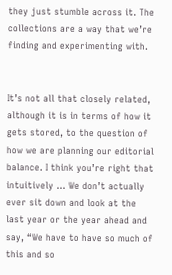they just stumble across it. The collections are a way that we’re finding and experimenting with.


It’s not all that closely related, although it is in terms of how it gets stored, to the question of how we are planning our editorial balance. I think you’re right that intuitively … We don’t actually ever sit down and look at the last year or the year ahead and say, “We have to have so much of this and so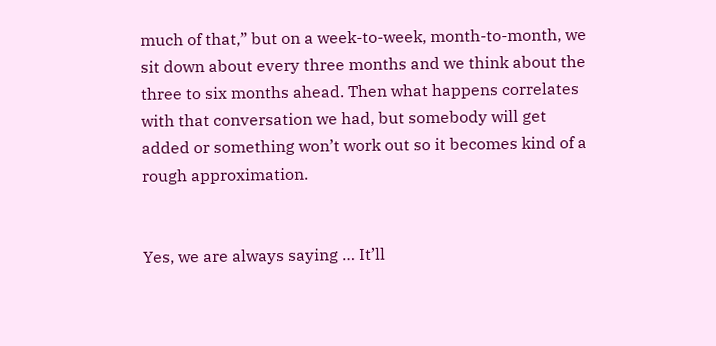much of that,” but on a week-to-week, month-to-month, we sit down about every three months and we think about the three to six months ahead. Then what happens correlates with that conversation we had, but somebody will get added or something won’t work out so it becomes kind of a rough approximation.


Yes, we are always saying … It’ll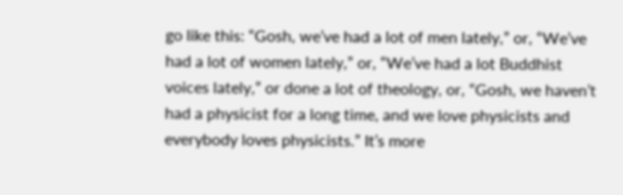go like this: “Gosh, we’ve had a lot of men lately,” or, “We’ve had a lot of women lately,” or, “We’ve had a lot Buddhist voices lately,” or done a lot of theology, or, “Gosh, we haven’t had a physicist for a long time, and we love physicists and everybody loves physicists.” It’s more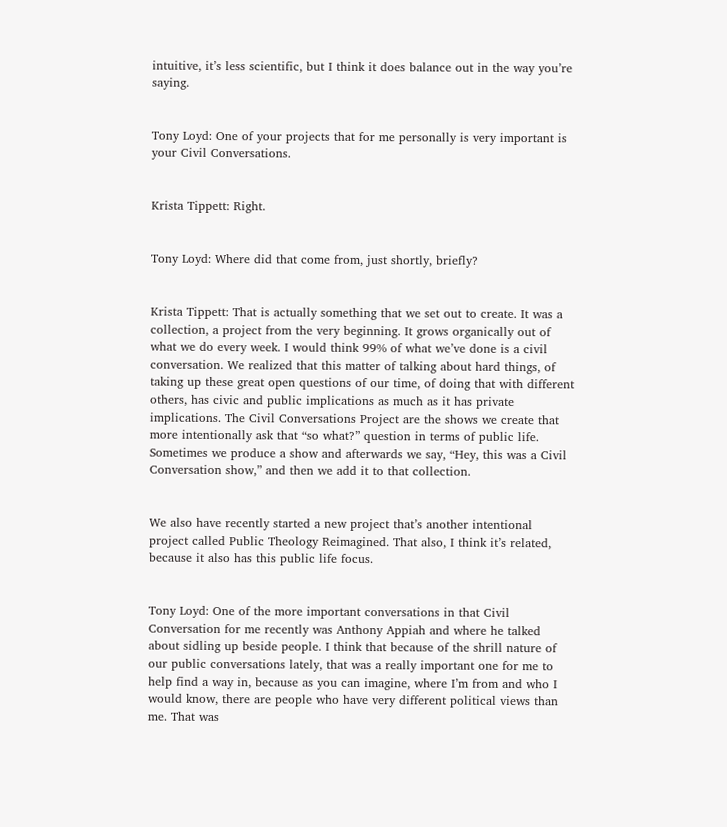intuitive, it’s less scientific, but I think it does balance out in the way you’re saying.


Tony Loyd: One of your projects that for me personally is very important is your Civil Conversations.


Krista Tippett: Right.


Tony Loyd: Where did that come from, just shortly, briefly?


Krista Tippett: That is actually something that we set out to create. It was a collection, a project from the very beginning. It grows organically out of what we do every week. I would think 99% of what we’ve done is a civil conversation. We realized that this matter of talking about hard things, of taking up these great open questions of our time, of doing that with different others, has civic and public implications as much as it has private implications. The Civil Conversations Project are the shows we create that more intentionally ask that “so what?” question in terms of public life. Sometimes we produce a show and afterwards we say, “Hey, this was a Civil Conversation show,” and then we add it to that collection.


We also have recently started a new project that’s another intentional project called Public Theology Reimagined. That also, I think it’s related, because it also has this public life focus.


Tony Loyd: One of the more important conversations in that Civil Conversation for me recently was Anthony Appiah and where he talked about sidling up beside people. I think that because of the shrill nature of our public conversations lately, that was a really important one for me to help find a way in, because as you can imagine, where I’m from and who I would know, there are people who have very different political views than me. That was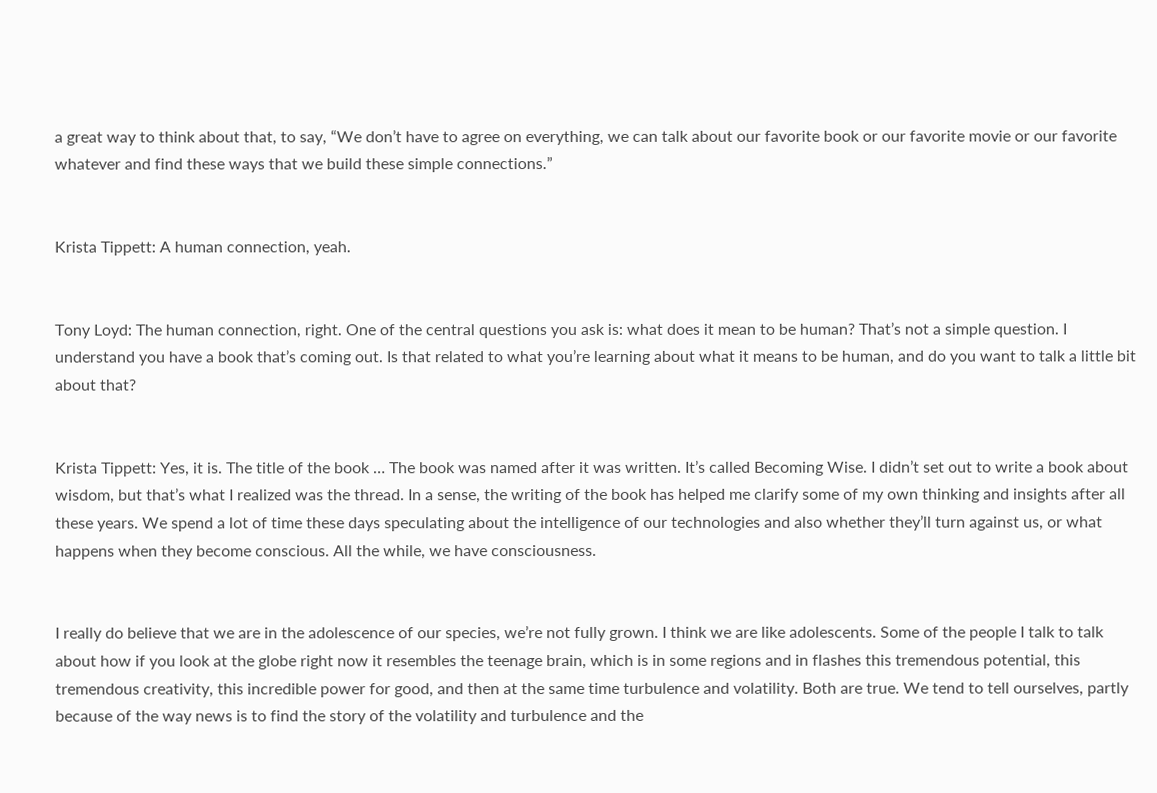a great way to think about that, to say, “We don’t have to agree on everything, we can talk about our favorite book or our favorite movie or our favorite whatever and find these ways that we build these simple connections.”


Krista Tippett: A human connection, yeah.


Tony Loyd: The human connection, right. One of the central questions you ask is: what does it mean to be human? That’s not a simple question. I understand you have a book that’s coming out. Is that related to what you’re learning about what it means to be human, and do you want to talk a little bit about that?


Krista Tippett: Yes, it is. The title of the book … The book was named after it was written. It’s called Becoming Wise. I didn’t set out to write a book about wisdom, but that’s what I realized was the thread. In a sense, the writing of the book has helped me clarify some of my own thinking and insights after all these years. We spend a lot of time these days speculating about the intelligence of our technologies and also whether they’ll turn against us, or what happens when they become conscious. All the while, we have consciousness.


I really do believe that we are in the adolescence of our species, we’re not fully grown. I think we are like adolescents. Some of the people I talk to talk about how if you look at the globe right now it resembles the teenage brain, which is in some regions and in flashes this tremendous potential, this tremendous creativity, this incredible power for good, and then at the same time turbulence and volatility. Both are true. We tend to tell ourselves, partly because of the way news is to find the story of the volatility and turbulence and the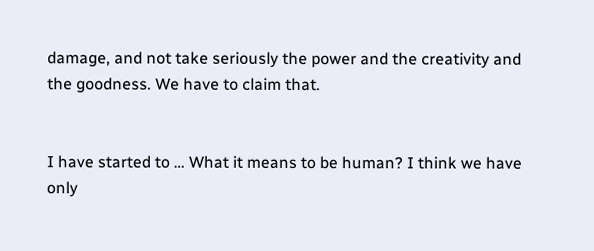damage, and not take seriously the power and the creativity and the goodness. We have to claim that.


I have started to … What it means to be human? I think we have only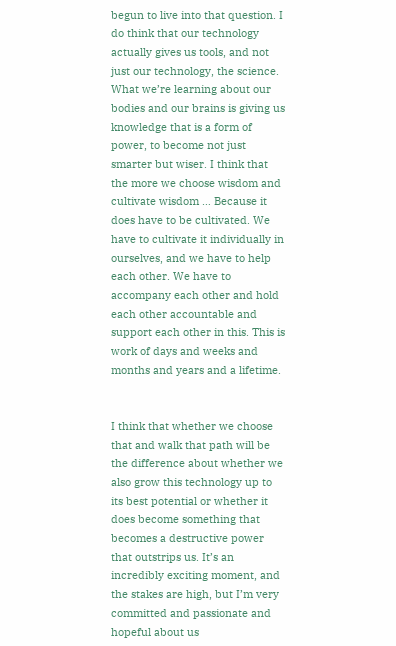begun to live into that question. I do think that our technology actually gives us tools, and not just our technology, the science. What we’re learning about our bodies and our brains is giving us knowledge that is a form of power, to become not just smarter but wiser. I think that the more we choose wisdom and cultivate wisdom … Because it does have to be cultivated. We have to cultivate it individually in ourselves, and we have to help each other. We have to accompany each other and hold each other accountable and support each other in this. This is work of days and weeks and months and years and a lifetime.


I think that whether we choose that and walk that path will be the difference about whether we also grow this technology up to its best potential or whether it does become something that becomes a destructive power that outstrips us. It’s an incredibly exciting moment, and the stakes are high, but I’m very committed and passionate and hopeful about us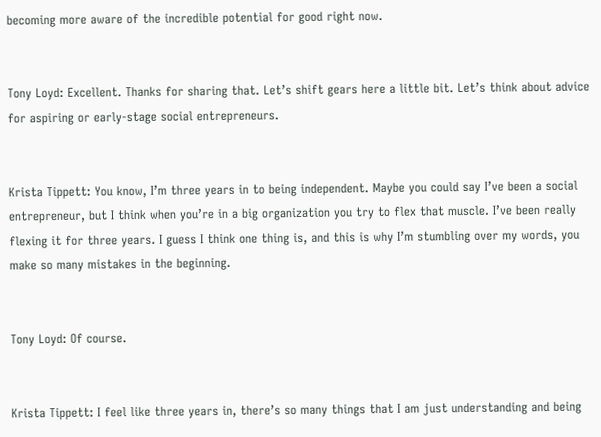becoming more aware of the incredible potential for good right now.


Tony Loyd: Excellent. Thanks for sharing that. Let’s shift gears here a little bit. Let’s think about advice for aspiring or early-stage social entrepreneurs.


Krista Tippett: You know, I’m three years in to being independent. Maybe you could say I’ve been a social entrepreneur, but I think when you’re in a big organization you try to flex that muscle. I’ve been really flexing it for three years. I guess I think one thing is, and this is why I’m stumbling over my words, you make so many mistakes in the beginning.


Tony Loyd: Of course.


Krista Tippett: I feel like three years in, there’s so many things that I am just understanding and being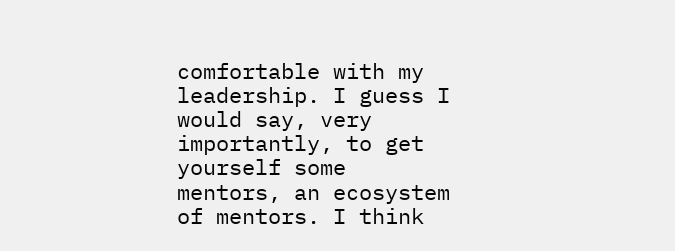comfortable with my leadership. I guess I would say, very importantly, to get yourself some mentors, an ecosystem of mentors. I think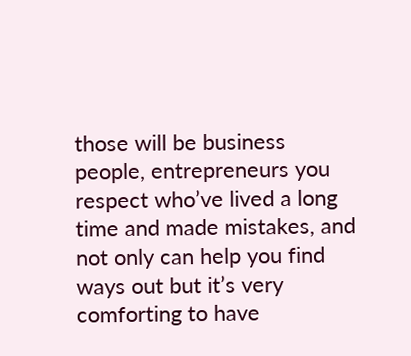those will be business people, entrepreneurs you respect who’ve lived a long time and made mistakes, and not only can help you find ways out but it’s very comforting to have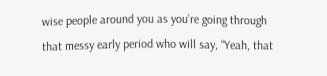wise people around you as you’re going through that messy early period who will say, “Yeah, that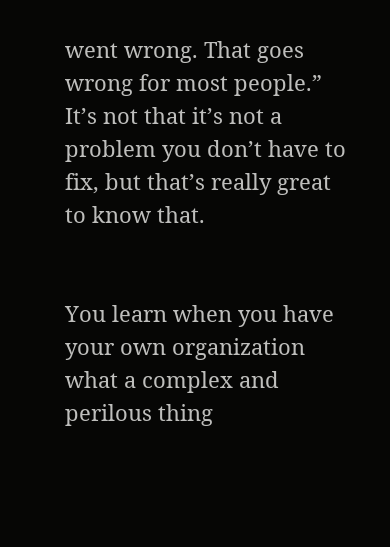went wrong. That goes wrong for most people.” It’s not that it’s not a problem you don’t have to fix, but that’s really great to know that.


You learn when you have your own organization what a complex and perilous thing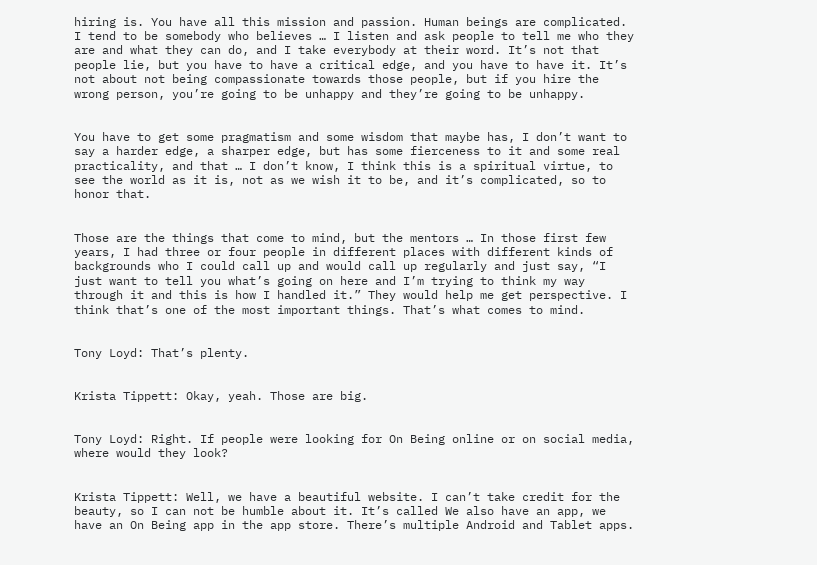hiring is. You have all this mission and passion. Human beings are complicated. I tend to be somebody who believes … I listen and ask people to tell me who they are and what they can do, and I take everybody at their word. It’s not that people lie, but you have to have a critical edge, and you have to have it. It’s not about not being compassionate towards those people, but if you hire the wrong person, you’re going to be unhappy and they’re going to be unhappy.


You have to get some pragmatism and some wisdom that maybe has, I don’t want to say a harder edge, a sharper edge, but has some fierceness to it and some real practicality, and that … I don’t know, I think this is a spiritual virtue, to see the world as it is, not as we wish it to be, and it’s complicated, so to honor that.


Those are the things that come to mind, but the mentors … In those first few years, I had three or four people in different places with different kinds of backgrounds who I could call up and would call up regularly and just say, “I just want to tell you what’s going on here and I’m trying to think my way through it and this is how I handled it.” They would help me get perspective. I think that’s one of the most important things. That’s what comes to mind.


Tony Loyd: That’s plenty.


Krista Tippett: Okay, yeah. Those are big.


Tony Loyd: Right. If people were looking for On Being online or on social media, where would they look?


Krista Tippett: Well, we have a beautiful website. I can’t take credit for the beauty, so I can not be humble about it. It’s called We also have an app, we have an On Being app in the app store. There’s multiple Android and Tablet apps.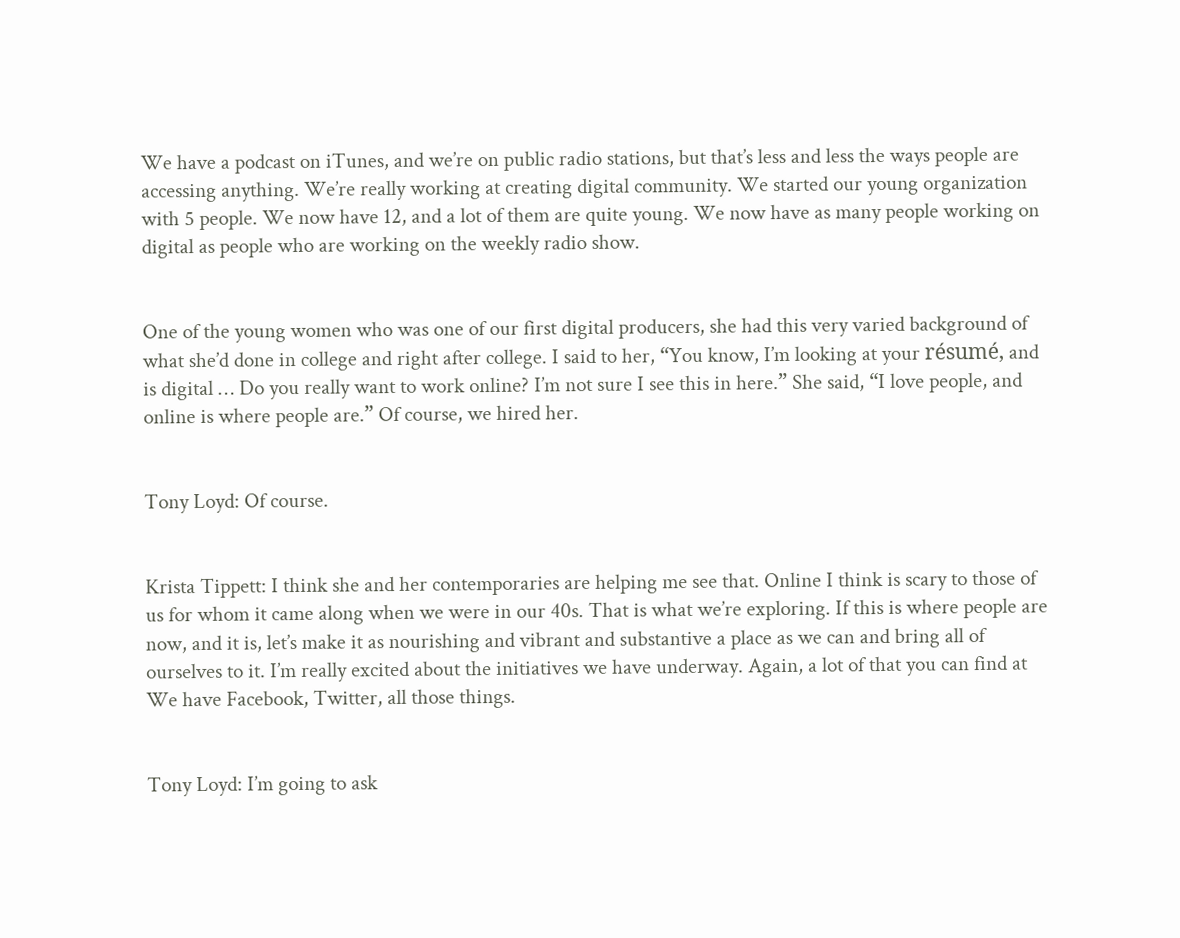We have a podcast on iTunes, and we’re on public radio stations, but that’s less and less the ways people are accessing anything. We’re really working at creating digital community. We started our young organization with 5 people. We now have 12, and a lot of them are quite young. We now have as many people working on digital as people who are working on the weekly radio show.


One of the young women who was one of our first digital producers, she had this very varied background of what she’d done in college and right after college. I said to her, “You know, I’m looking at your résumé, and is digital … Do you really want to work online? I’m not sure I see this in here.” She said, “I love people, and online is where people are.” Of course, we hired her.


Tony Loyd: Of course.


Krista Tippett: I think she and her contemporaries are helping me see that. Online I think is scary to those of us for whom it came along when we were in our 40s. That is what we’re exploring. If this is where people are now, and it is, let’s make it as nourishing and vibrant and substantive a place as we can and bring all of ourselves to it. I’m really excited about the initiatives we have underway. Again, a lot of that you can find at We have Facebook, Twitter, all those things.


Tony Loyd: I’m going to ask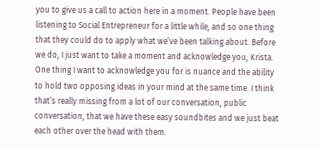you to give us a call to action here in a moment. People have been listening to Social Entrepreneur for a little while, and so one thing that they could do to apply what we’ve been talking about. Before we do, I just want to take a moment and acknowledge you, Krista. One thing I want to acknowledge you for is nuance and the ability to hold two opposing ideas in your mind at the same time. I think that’s really missing from a lot of our conversation, public conversation, that we have these easy soundbites and we just beat each other over the head with them.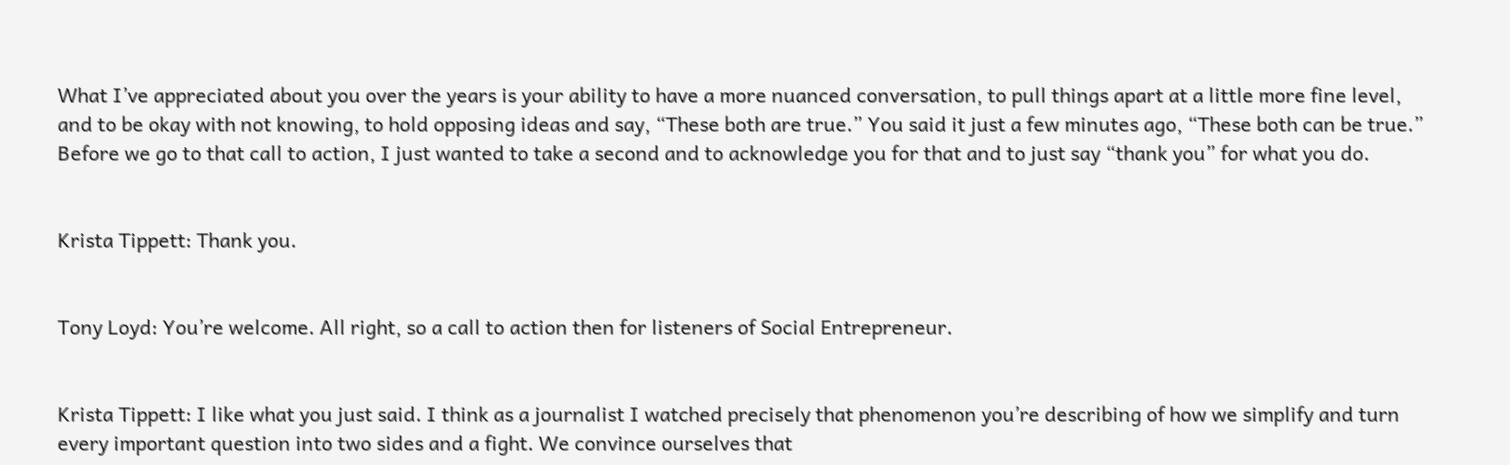What I’ve appreciated about you over the years is your ability to have a more nuanced conversation, to pull things apart at a little more fine level, and to be okay with not knowing, to hold opposing ideas and say, “These both are true.” You said it just a few minutes ago, “These both can be true.” Before we go to that call to action, I just wanted to take a second and to acknowledge you for that and to just say “thank you” for what you do.


Krista Tippett: Thank you.


Tony Loyd: You’re welcome. All right, so a call to action then for listeners of Social Entrepreneur.


Krista Tippett: I like what you just said. I think as a journalist I watched precisely that phenomenon you’re describing of how we simplify and turn every important question into two sides and a fight. We convince ourselves that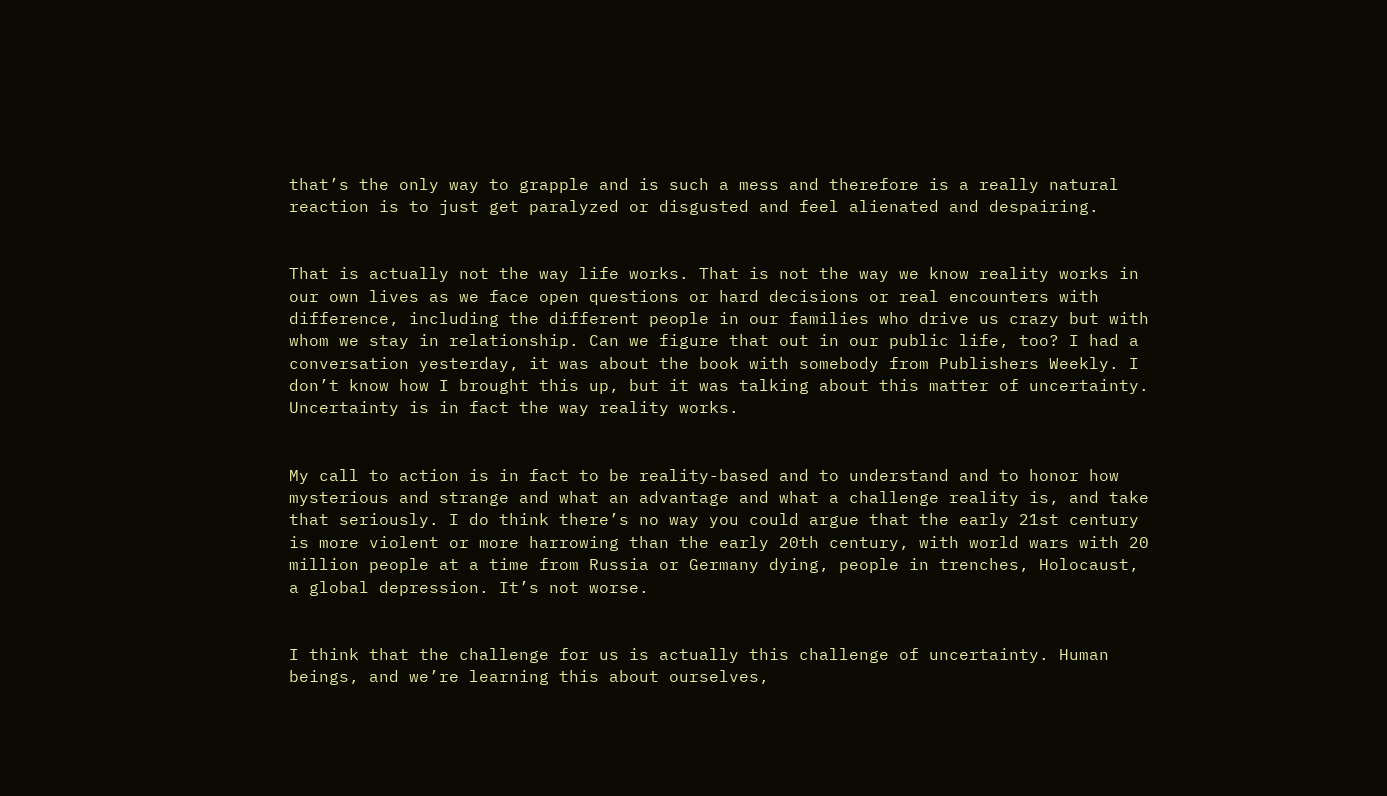that’s the only way to grapple and is such a mess and therefore is a really natural reaction is to just get paralyzed or disgusted and feel alienated and despairing.


That is actually not the way life works. That is not the way we know reality works in our own lives as we face open questions or hard decisions or real encounters with difference, including the different people in our families who drive us crazy but with whom we stay in relationship. Can we figure that out in our public life, too? I had a conversation yesterday, it was about the book with somebody from Publishers Weekly. I don’t know how I brought this up, but it was talking about this matter of uncertainty. Uncertainty is in fact the way reality works.


My call to action is in fact to be reality-based and to understand and to honor how mysterious and strange and what an advantage and what a challenge reality is, and take that seriously. I do think there’s no way you could argue that the early 21st century is more violent or more harrowing than the early 20th century, with world wars with 20 million people at a time from Russia or Germany dying, people in trenches, Holocaust, a global depression. It’s not worse.


I think that the challenge for us is actually this challenge of uncertainty. Human beings, and we’re learning this about ourselves,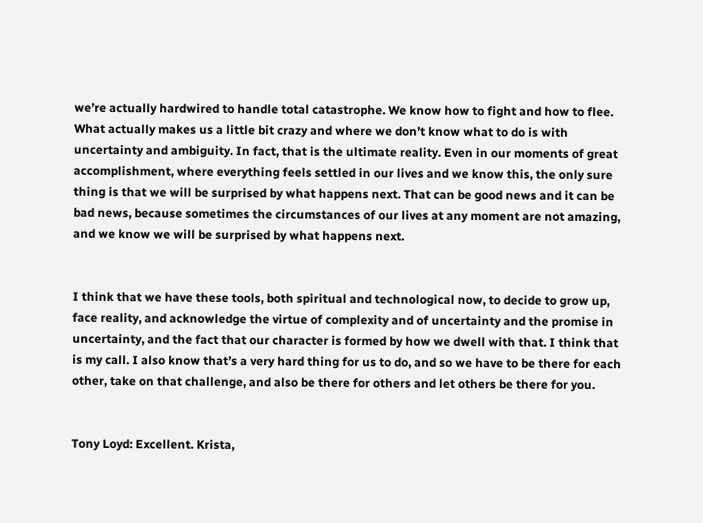we’re actually hardwired to handle total catastrophe. We know how to fight and how to flee. What actually makes us a little bit crazy and where we don’t know what to do is with uncertainty and ambiguity. In fact, that is the ultimate reality. Even in our moments of great accomplishment, where everything feels settled in our lives and we know this, the only sure thing is that we will be surprised by what happens next. That can be good news and it can be bad news, because sometimes the circumstances of our lives at any moment are not amazing, and we know we will be surprised by what happens next.


I think that we have these tools, both spiritual and technological now, to decide to grow up, face reality, and acknowledge the virtue of complexity and of uncertainty and the promise in uncertainty, and the fact that our character is formed by how we dwell with that. I think that is my call. I also know that’s a very hard thing for us to do, and so we have to be there for each other, take on that challenge, and also be there for others and let others be there for you.


Tony Loyd: Excellent. Krista,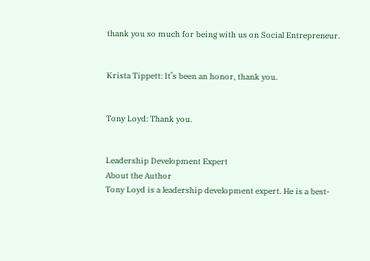thank you so much for being with us on Social Entrepreneur.


Krista Tippett: It’s been an honor, thank you.


Tony Loyd: Thank you.


Leadership Development Expert
About the Author
Tony Loyd is a leadership development expert. He is a best-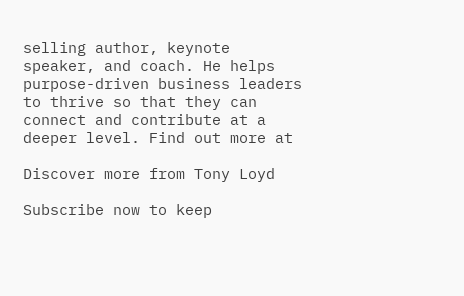selling author, keynote speaker, and coach. He helps purpose-driven business leaders to thrive so that they can connect and contribute at a deeper level. Find out more at

Discover more from Tony Loyd

Subscribe now to keep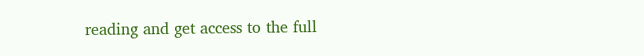reading and get access to the full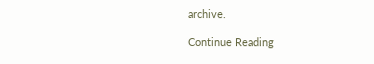archive.

Continue Reading